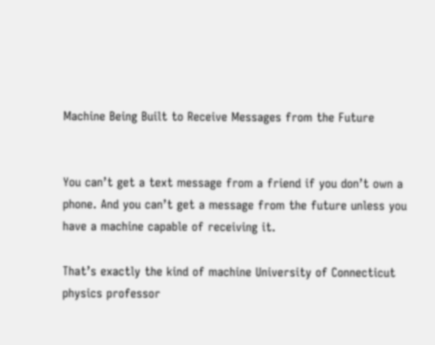Machine Being Built to Receive Messages from the Future


You can’t get a text message from a friend if you don’t own a phone. And you can’t get a message from the future unless you have a machine capable of receiving it.

That’s exactly the kind of machine University of Connecticut physics professor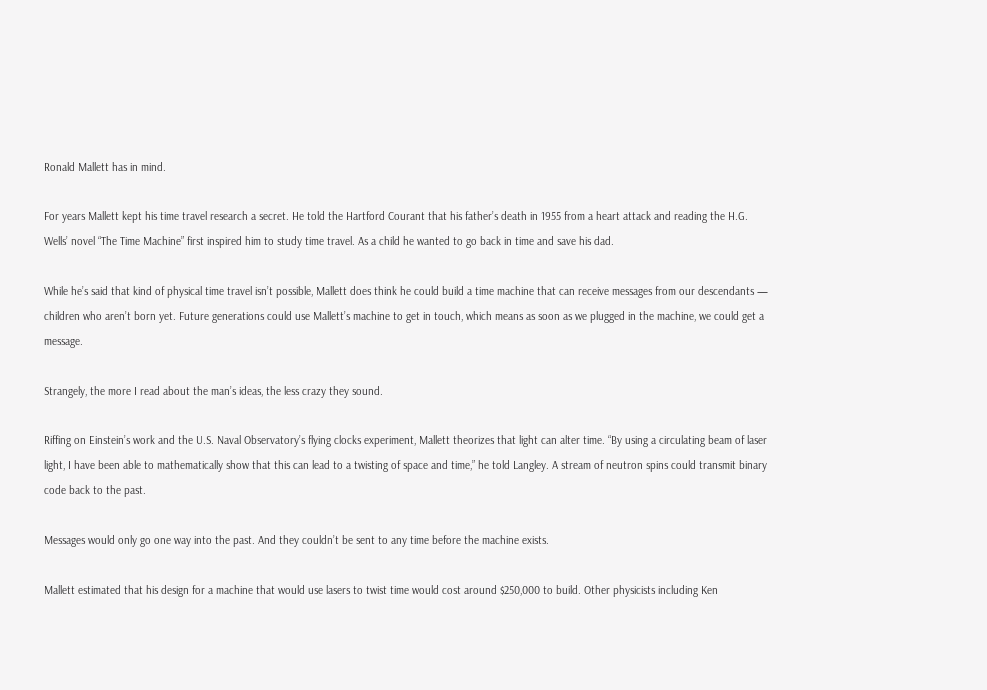Ronald Mallett has in mind.

For years Mallett kept his time travel research a secret. He told the Hartford Courant that his father’s death in 1955 from a heart attack and reading the H.G. Wells’ novel “The Time Machine” first inspired him to study time travel. As a child he wanted to go back in time and save his dad.

While he’s said that kind of physical time travel isn’t possible, Mallett does think he could build a time machine that can receive messages from our descendants — children who aren’t born yet. Future generations could use Mallett’s machine to get in touch, which means as soon as we plugged in the machine, we could get a message.

Strangely, the more I read about the man’s ideas, the less crazy they sound.

Riffing on Einstein’s work and the U.S. Naval Observatory’s flying clocks experiment, Mallett theorizes that light can alter time. “By using a circulating beam of laser light, I have been able to mathematically show that this can lead to a twisting of space and time,” he told Langley. A stream of neutron spins could transmit binary code back to the past.

Messages would only go one way into the past. And they couldn’t be sent to any time before the machine exists.

Mallett estimated that his design for a machine that would use lasers to twist time would cost around $250,000 to build. Other physicists including Ken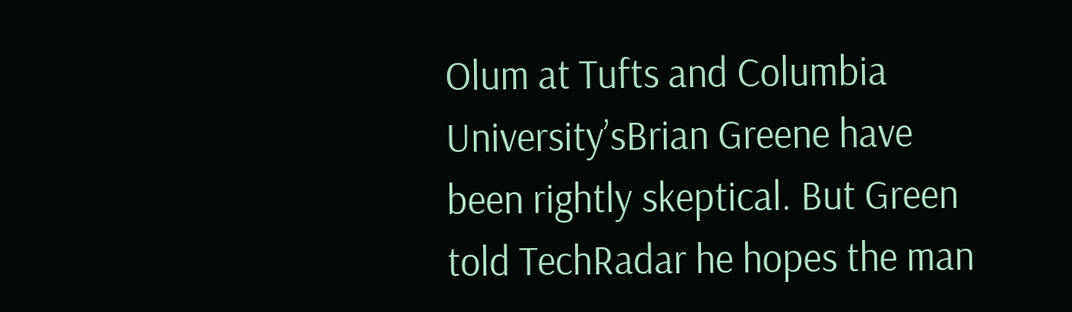Olum at Tufts and Columbia University’sBrian Greene have been rightly skeptical. But Green told TechRadar he hopes the man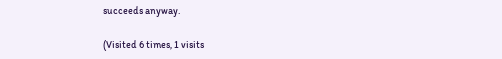succeeds anyway.

(Visited 6 times, 1 visits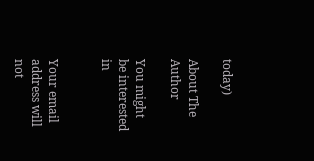today)

About The Author

You might be interested in


Your email address will not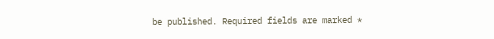be published. Required fields are marked *